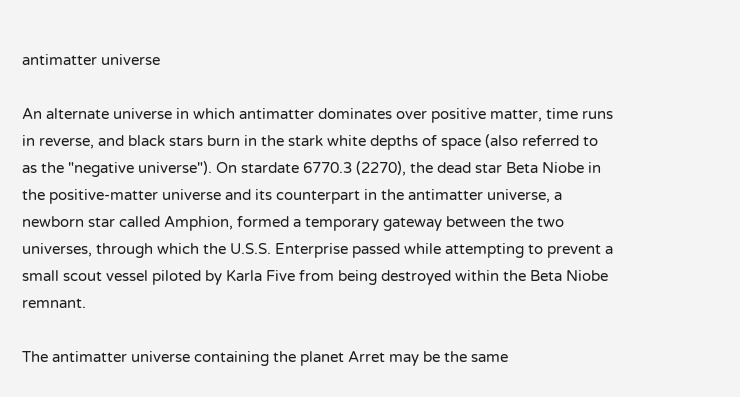antimatter universe

An alternate universe in which antimatter dominates over positive matter, time runs in reverse, and black stars burn in the stark white depths of space (also referred to as the "negative universe"). On stardate 6770.3 (2270), the dead star Beta Niobe in the positive-matter universe and its counterpart in the antimatter universe, a newborn star called Amphion, formed a temporary gateway between the two universes, through which the U.S.S. Enterprise passed while attempting to prevent a small scout vessel piloted by Karla Five from being destroyed within the Beta Niobe remnant.

The antimatter universe containing the planet Arret may be the same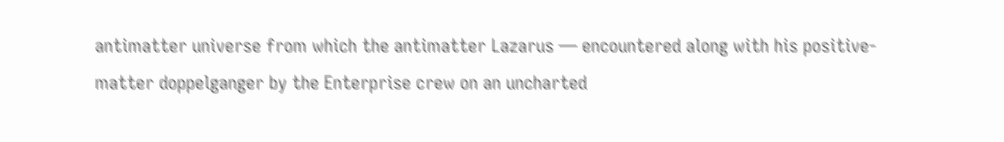antimatter universe from which the antimatter Lazarus — encountered along with his positive-matter doppelganger by the Enterprise crew on an uncharted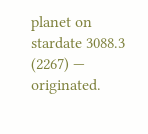planet on stardate 3088.3 (2267) — originated.